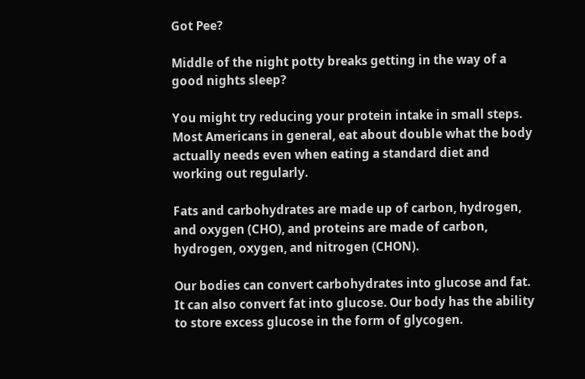Got Pee?

Middle of the night potty breaks getting in the way of a good nights sleep?

You might try reducing your protein intake in small steps. Most Americans in general, eat about double what the body actually needs even when eating a standard diet and working out regularly.

Fats and carbohydrates are made up of carbon, hydrogen, and oxygen (CHO), and proteins are made of carbon, hydrogen, oxygen, and nitrogen (CHON).

Our bodies can convert carbohydrates into glucose and fat. It can also convert fat into glucose. Our body has the ability to store excess glucose in the form of glycogen.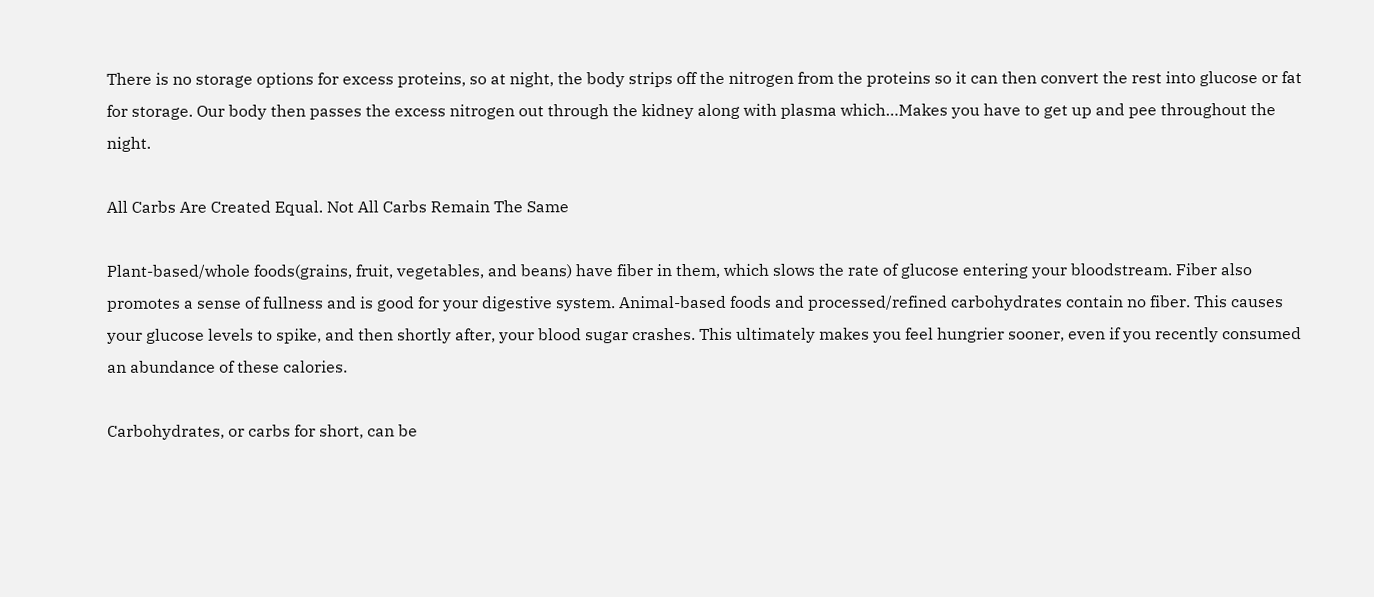There is no storage options for excess proteins, so at night, the body strips off the nitrogen from the proteins so it can then convert the rest into glucose or fat for storage. Our body then passes the excess nitrogen out through the kidney along with plasma which…Makes you have to get up and pee throughout the night.

All Carbs Are Created Equal. Not All Carbs Remain The Same

Plant-based/whole foods(grains, fruit, vegetables, and beans) have fiber in them, which slows the rate of glucose entering your bloodstream. Fiber also promotes a sense of fullness and is good for your digestive system. Animal-based foods and processed/refined carbohydrates contain no fiber. This causes your glucose levels to spike, and then shortly after, your blood sugar crashes. This ultimately makes you feel hungrier sooner, even if you recently consumed an abundance of these calories.

Carbohydrates, or carbs for short, can be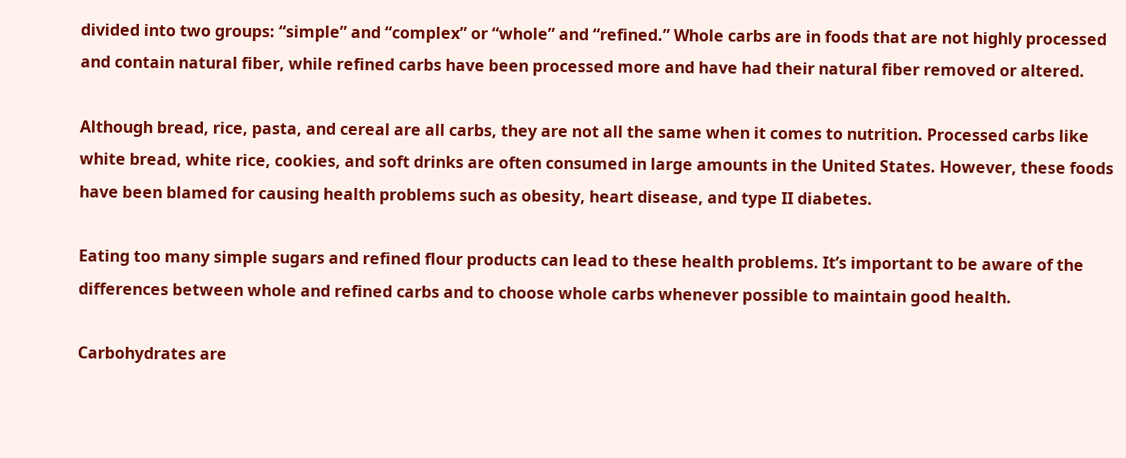divided into two groups: “simple” and “complex” or “whole” and “refined.” Whole carbs are in foods that are not highly processed and contain natural fiber, while refined carbs have been processed more and have had their natural fiber removed or altered.

Although bread, rice, pasta, and cereal are all carbs, they are not all the same when it comes to nutrition. Processed carbs like white bread, white rice, cookies, and soft drinks are often consumed in large amounts in the United States. However, these foods have been blamed for causing health problems such as obesity, heart disease, and type II diabetes.

Eating too many simple sugars and refined flour products can lead to these health problems. It’s important to be aware of the differences between whole and refined carbs and to choose whole carbs whenever possible to maintain good health.

Carbohydrates are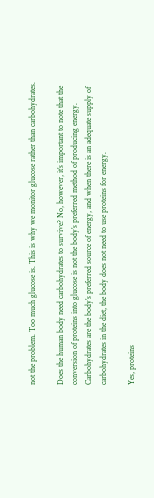not the problem. Too much glucose is. This is why we monitor glucose rather than carbohydrates.

Does the human body need carbohydrates to survive? No, however, it’s important to note that the conversion of proteins into glucose is not the body’s preferred method of producing energy. Carbohydrates are the body’s preferred source of energy, and when there is an adequate supply of carbohydrates in the diet, the body does not need to use proteins for energy.

Yes, proteins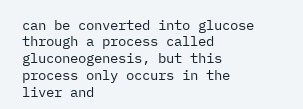can be converted into glucose through a process called gluconeogenesis, but this process only occurs in the liver and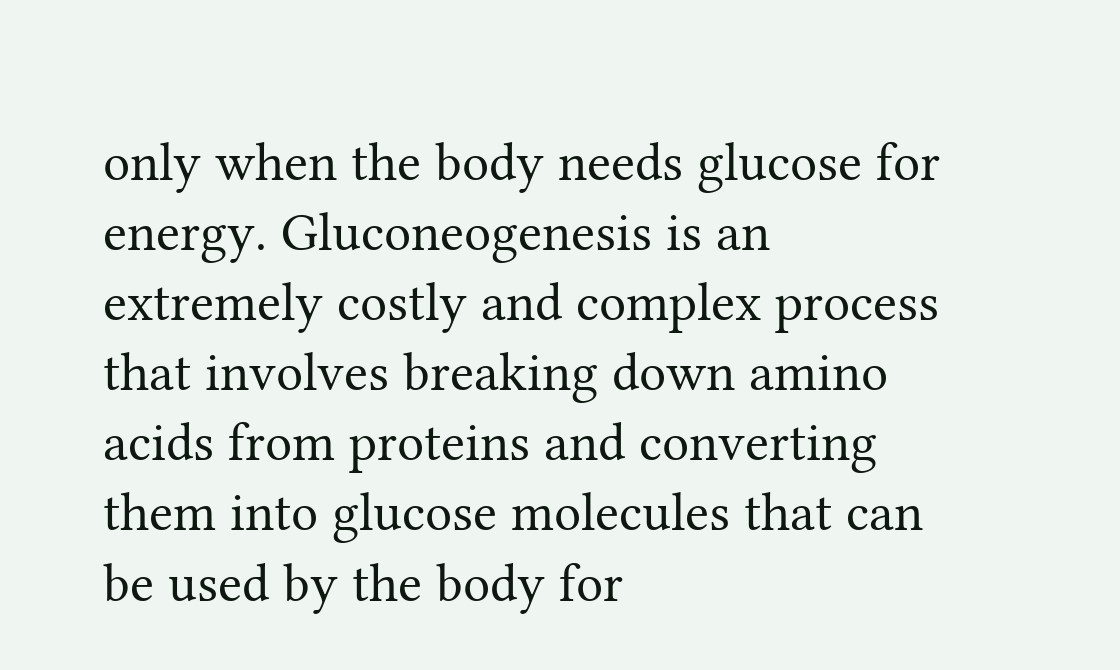only when the body needs glucose for energy. Gluconeogenesis is an extremely costly and complex process that involves breaking down amino acids from proteins and converting them into glucose molecules that can be used by the body for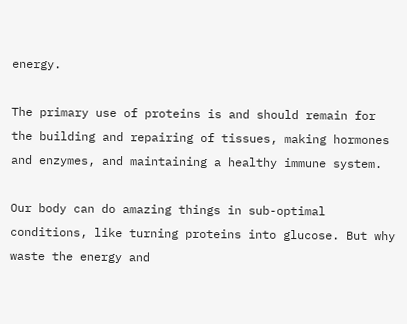energy.

The primary use of proteins is and should remain for the building and repairing of tissues, making hormones and enzymes, and maintaining a healthy immune system.

Our body can do amazing things in sub-optimal conditions, like turning proteins into glucose. But why waste the energy and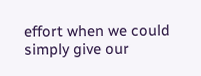effort when we could simply give our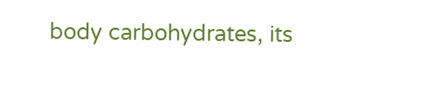body carbohydrates, its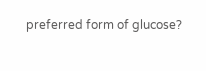preferred form of glucose?